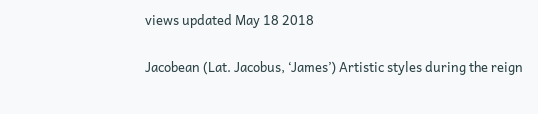views updated May 18 2018

Jacobean (Lat. Jacobus, ‘James’) Artistic styles during the reign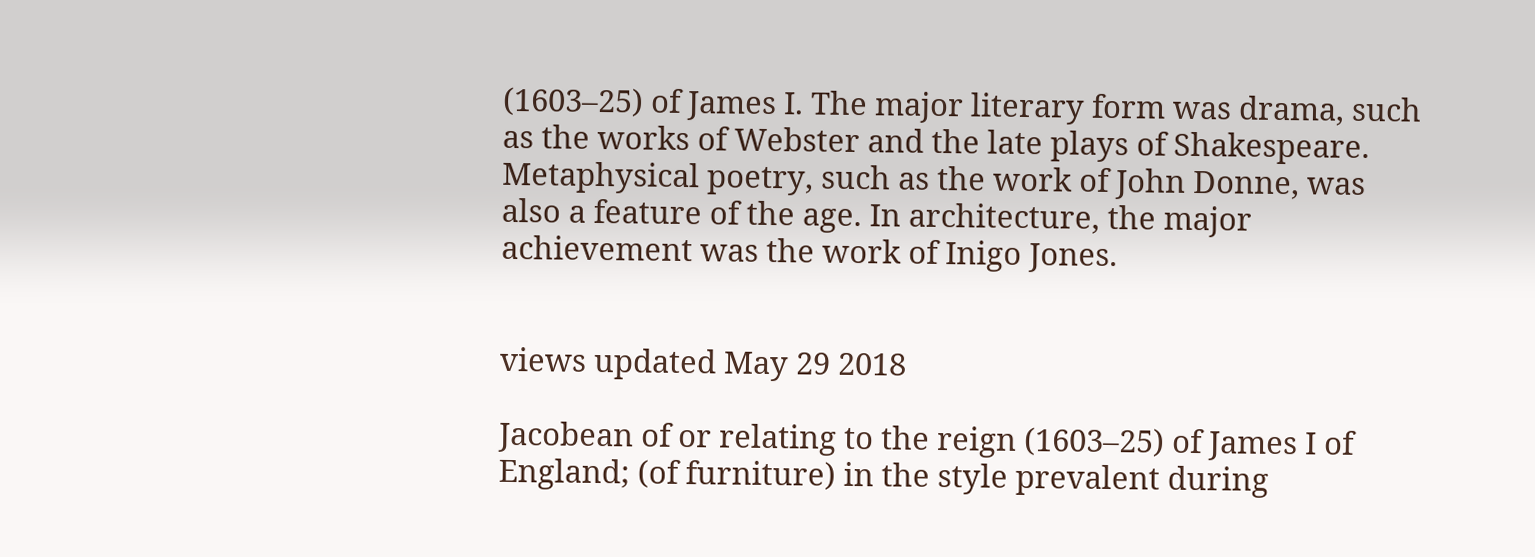(1603–25) of James I. The major literary form was drama, such as the works of Webster and the late plays of Shakespeare. Metaphysical poetry, such as the work of John Donne, was also a feature of the age. In architecture, the major achievement was the work of Inigo Jones.


views updated May 29 2018

Jacobean of or relating to the reign (1603–25) of James I of England; (of furniture) in the style prevalent during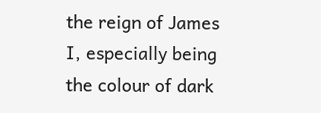the reign of James I, especially being the colour of dark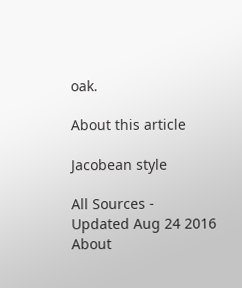oak.

About this article

Jacobean style

All Sources -
Updated Aug 24 2016 About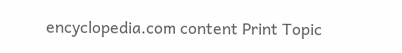encyclopedia.com content Print Topic